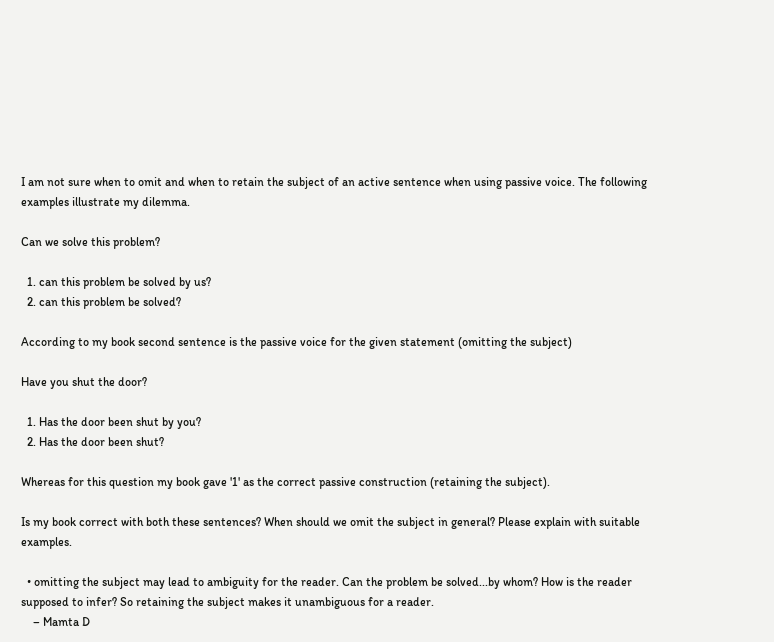I am not sure when to omit and when to retain the subject of an active sentence when using passive voice. The following examples illustrate my dilemma.

Can we solve this problem?

  1. can this problem be solved by us?
  2. can this problem be solved?

According to my book second sentence is the passive voice for the given statement (omitting the subject)

Have you shut the door?

  1. Has the door been shut by you?
  2. Has the door been shut?

Whereas for this question my book gave '1' as the correct passive construction (retaining the subject).

Is my book correct with both these sentences? When should we omit the subject in general? Please explain with suitable examples.

  • omitting the subject may lead to ambiguity for the reader. Can the problem be solved...by whom? How is the reader supposed to infer? So retaining the subject makes it unambiguous for a reader.
    – Mamta D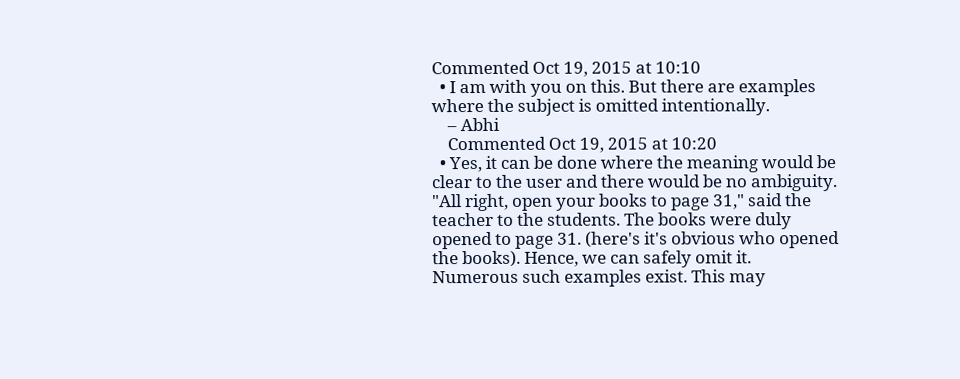Commented Oct 19, 2015 at 10:10
  • I am with you on this. But there are examples where the subject is omitted intentionally.
    – Abhi
    Commented Oct 19, 2015 at 10:20
  • Yes, it can be done where the meaning would be clear to the user and there would be no ambiguity. "All right, open your books to page 31," said the teacher to the students. The books were duly opened to page 31. (here's it's obvious who opened the books). Hence, we can safely omit it. Numerous such examples exist. This may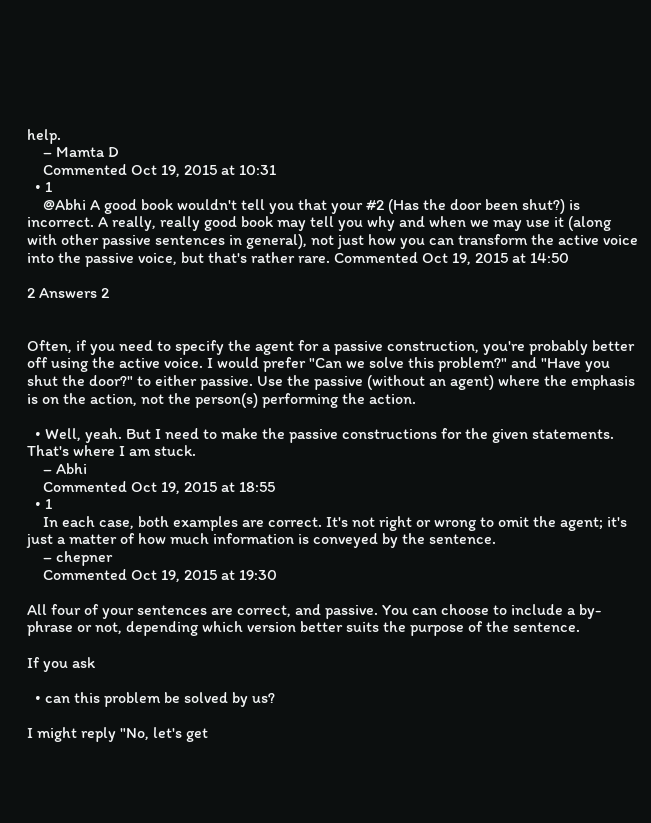help.
    – Mamta D
    Commented Oct 19, 2015 at 10:31
  • 1
    @Abhi A good book wouldn't tell you that your #2 (Has the door been shut?) is incorrect. A really, really good book may tell you why and when we may use it (along with other passive sentences in general), not just how you can transform the active voice into the passive voice, but that's rather rare. Commented Oct 19, 2015 at 14:50

2 Answers 2


Often, if you need to specify the agent for a passive construction, you're probably better off using the active voice. I would prefer "Can we solve this problem?" and "Have you shut the door?" to either passive. Use the passive (without an agent) where the emphasis is on the action, not the person(s) performing the action.

  • Well, yeah. But I need to make the passive constructions for the given statements. That's where I am stuck.
    – Abhi
    Commented Oct 19, 2015 at 18:55
  • 1
    In each case, both examples are correct. It's not right or wrong to omit the agent; it's just a matter of how much information is conveyed by the sentence.
    – chepner
    Commented Oct 19, 2015 at 19:30

All four of your sentences are correct, and passive. You can choose to include a by-phrase or not, depending which version better suits the purpose of the sentence.

If you ask

  • can this problem be solved by us?

I might reply "No, let's get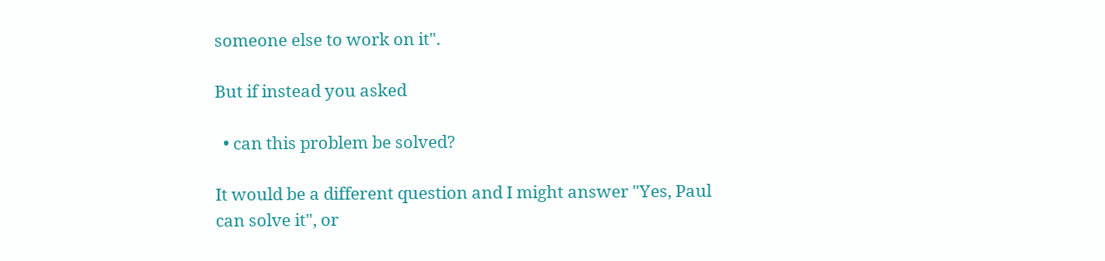someone else to work on it".

But if instead you asked

  • can this problem be solved?

It would be a different question and I might answer "Yes, Paul can solve it", or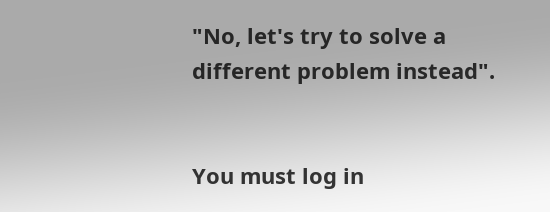"No, let's try to solve a different problem instead".


You must log in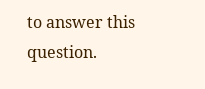to answer this question.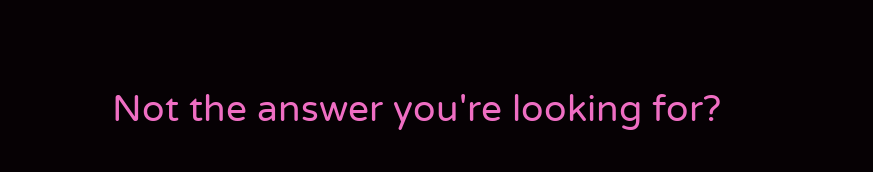Not the answer you're looking for?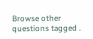Browse other questions tagged .